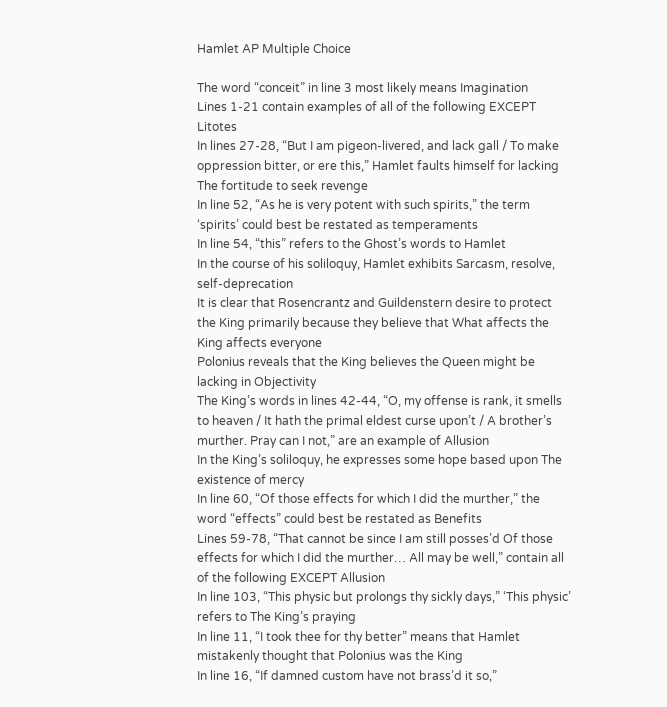Hamlet AP Multiple Choice

The word “conceit” in line 3 most likely means Imagination
Lines 1-21 contain examples of all of the following EXCEPT Litotes
In lines 27-28, “But I am pigeon-livered, and lack gall / To make oppression bitter, or ere this,” Hamlet faults himself for lacking The fortitude to seek revenge
In line 52, “As he is very potent with such spirits,” the term ‘spirits’ could best be restated as temperaments
In line 54, “this” refers to the Ghost’s words to Hamlet
In the course of his soliloquy, Hamlet exhibits Sarcasm, resolve, self-deprecation
It is clear that Rosencrantz and Guildenstern desire to protect the King primarily because they believe that What affects the King affects everyone
Polonius reveals that the King believes the Queen might be lacking in Objectivity
The King’s words in lines 42-44, “O, my offense is rank, it smells to heaven / It hath the primal eldest curse upon’t / A brother’s murther. Pray can I not,” are an example of Allusion
In the King’s soliloquy, he expresses some hope based upon The existence of mercy
In line 60, “Of those effects for which I did the murther,” the word “effects” could best be restated as Benefits
Lines 59-78, “That cannot be since I am still posses’d Of those effects for which I did the murther… All may be well,” contain all of the following EXCEPT Allusion
In line 103, “This physic but prolongs thy sickly days,” ‘This physic’ refers to The King’s praying
In line 11, “I took thee for thy better” means that Hamlet mistakenly thought that Polonius was the King
In line 16, “If damned custom have not brass’d it so,”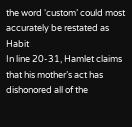the word ‘custom’ could most accurately be restated as Habit
In line 20-31, Hamlet claims that his mother’s act has dishonored all of the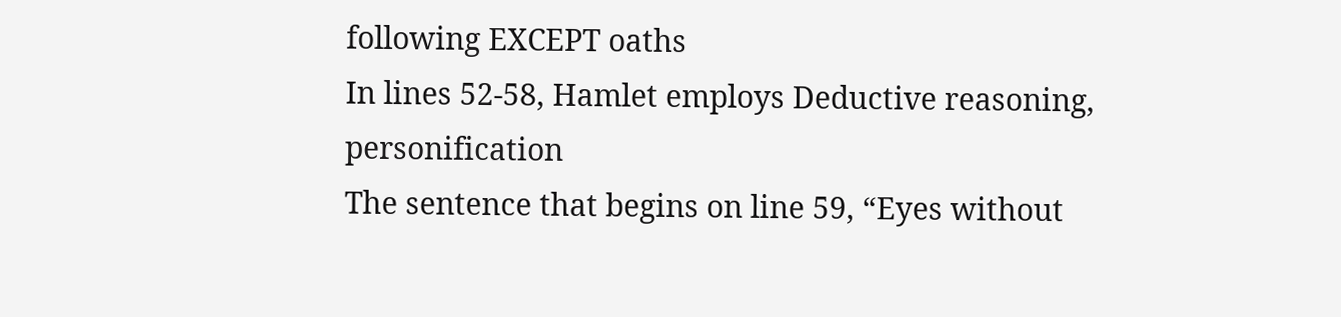following EXCEPT oaths
In lines 52-58, Hamlet employs Deductive reasoning, personification
The sentence that begins on line 59, “Eyes without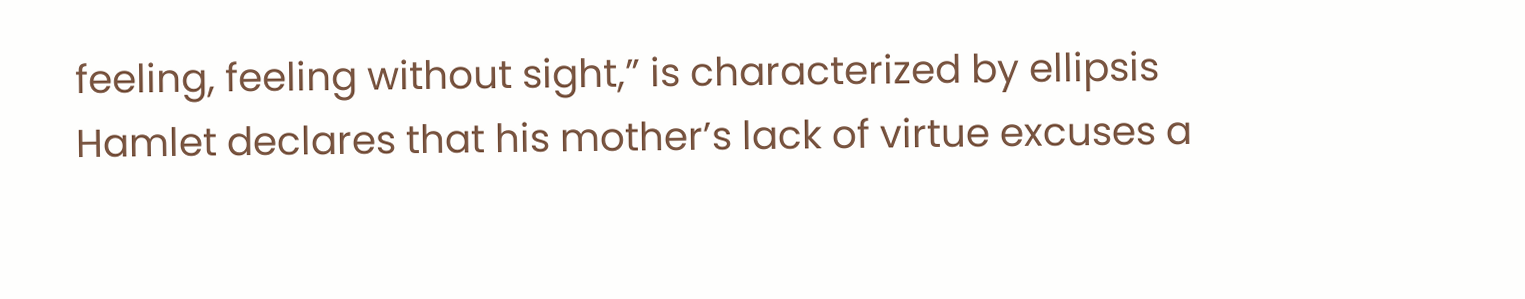feeling, feeling without sight,” is characterized by ellipsis
Hamlet declares that his mother’s lack of virtue excuses a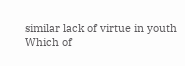similar lack of virtue in youth
Which of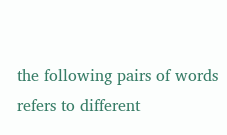the following pairs of words refers to different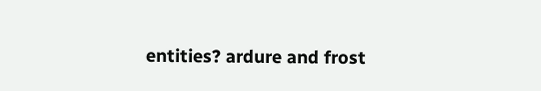entities? ardure and frost